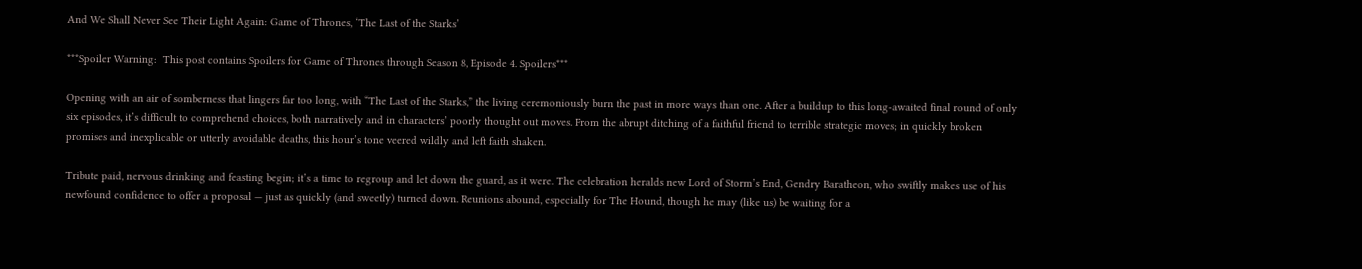And We Shall Never See Their Light Again: Game of Thrones, ‘The Last of the Starks’

***Spoiler Warning:  This post contains Spoilers for Game of Thrones through Season 8, Episode 4. Spoilers***

Opening with an air of somberness that lingers far too long, with “The Last of the Starks,” the living ceremoniously burn the past in more ways than one. After a buildup to this long-awaited final round of only six episodes, it’s difficult to comprehend choices, both narratively and in characters’ poorly thought out moves. From the abrupt ditching of a faithful friend to terrible strategic moves; in quickly broken promises and inexplicable or utterly avoidable deaths, this hour’s tone veered wildly and left faith shaken.

Tribute paid, nervous drinking and feasting begin; it’s a time to regroup and let down the guard, as it were. The celebration heralds new Lord of Storm’s End, Gendry Baratheon, who swiftly makes use of his newfound confidence to offer a proposal — just as quickly (and sweetly) turned down. Reunions abound, especially for The Hound, though he may (like us) be waiting for a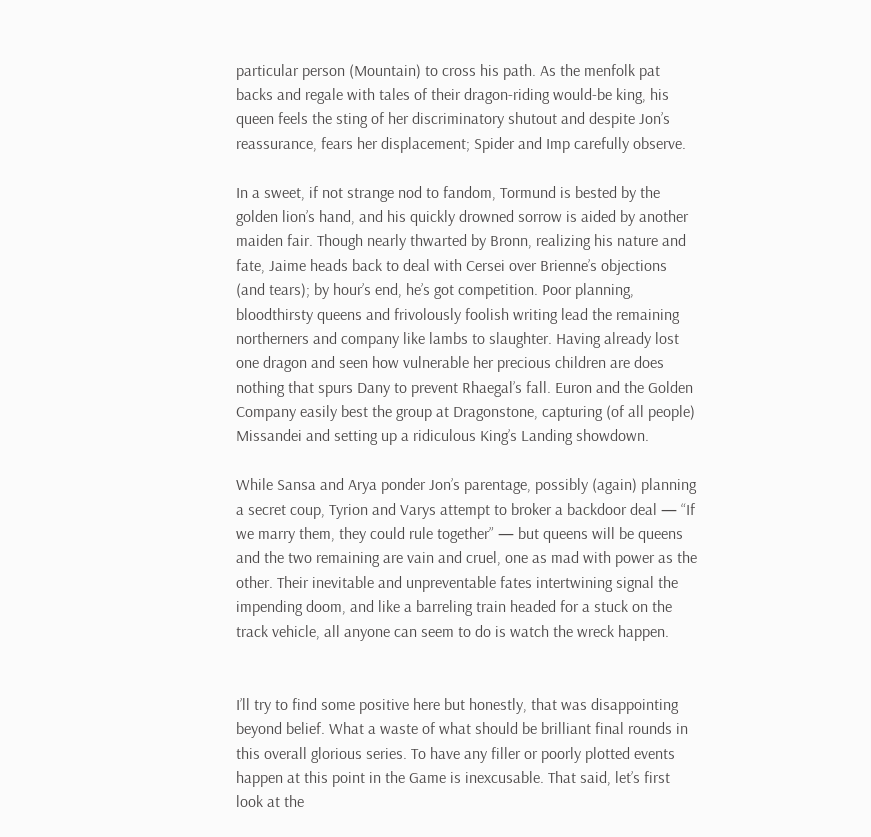particular person (Mountain) to cross his path. As the menfolk pat backs and regale with tales of their dragon-riding would-be king, his queen feels the sting of her discriminatory shutout and despite Jon’s reassurance, fears her displacement; Spider and Imp carefully observe.

In a sweet, if not strange nod to fandom, Tormund is bested by the golden lion’s hand, and his quickly drowned sorrow is aided by another maiden fair. Though nearly thwarted by Bronn, realizing his nature and fate, Jaime heads back to deal with Cersei over Brienne’s objections (and tears); by hour’s end, he’s got competition. Poor planning, bloodthirsty queens and frivolously foolish writing lead the remaining northerners and company like lambs to slaughter. Having already lost one dragon and seen how vulnerable her precious children are does nothing that spurs Dany to prevent Rhaegal’s fall. Euron and the Golden Company easily best the group at Dragonstone, capturing (of all people) Missandei and setting up a ridiculous King’s Landing showdown.

While Sansa and Arya ponder Jon’s parentage, possibly (again) planning a secret coup, Tyrion and Varys attempt to broker a backdoor deal — “If we marry them, they could rule together” — but queens will be queens and the two remaining are vain and cruel, one as mad with power as the other. Their inevitable and unpreventable fates intertwining signal the impending doom, and like a barreling train headed for a stuck on the track vehicle, all anyone can seem to do is watch the wreck happen.


I’ll try to find some positive here but honestly, that was disappointing beyond belief. What a waste of what should be brilliant final rounds in this overall glorious series. To have any filler or poorly plotted events happen at this point in the Game is inexcusable. That said, let’s first look at the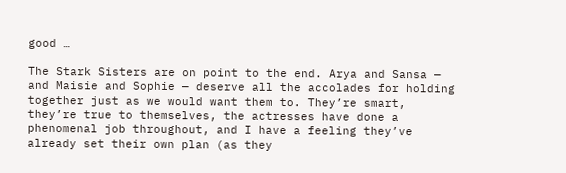good …

The Stark Sisters are on point to the end. Arya and Sansa — and Maisie and Sophie — deserve all the accolades for holding together just as we would want them to. They’re smart, they’re true to themselves, the actresses have done a phenomenal job throughout, and I have a feeling they’ve already set their own plan (as they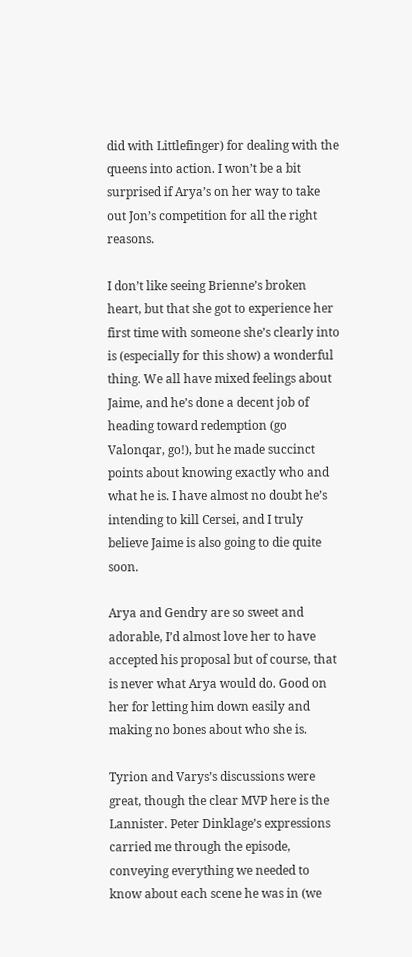did with Littlefinger) for dealing with the queens into action. I won’t be a bit surprised if Arya’s on her way to take out Jon’s competition for all the right reasons.

I don’t like seeing Brienne’s broken heart, but that she got to experience her first time with someone she’s clearly into is (especially for this show) a wonderful thing. We all have mixed feelings about Jaime, and he’s done a decent job of heading toward redemption (go Valonqar, go!), but he made succinct points about knowing exactly who and what he is. I have almost no doubt he’s intending to kill Cersei, and I truly believe Jaime is also going to die quite soon.

Arya and Gendry are so sweet and adorable, I’d almost love her to have accepted his proposal but of course, that is never what Arya would do. Good on her for letting him down easily and making no bones about who she is.

Tyrion and Varys’s discussions were great, though the clear MVP here is the Lannister. Peter Dinklage’s expressions carried me through the episode, conveying everything we needed to know about each scene he was in (we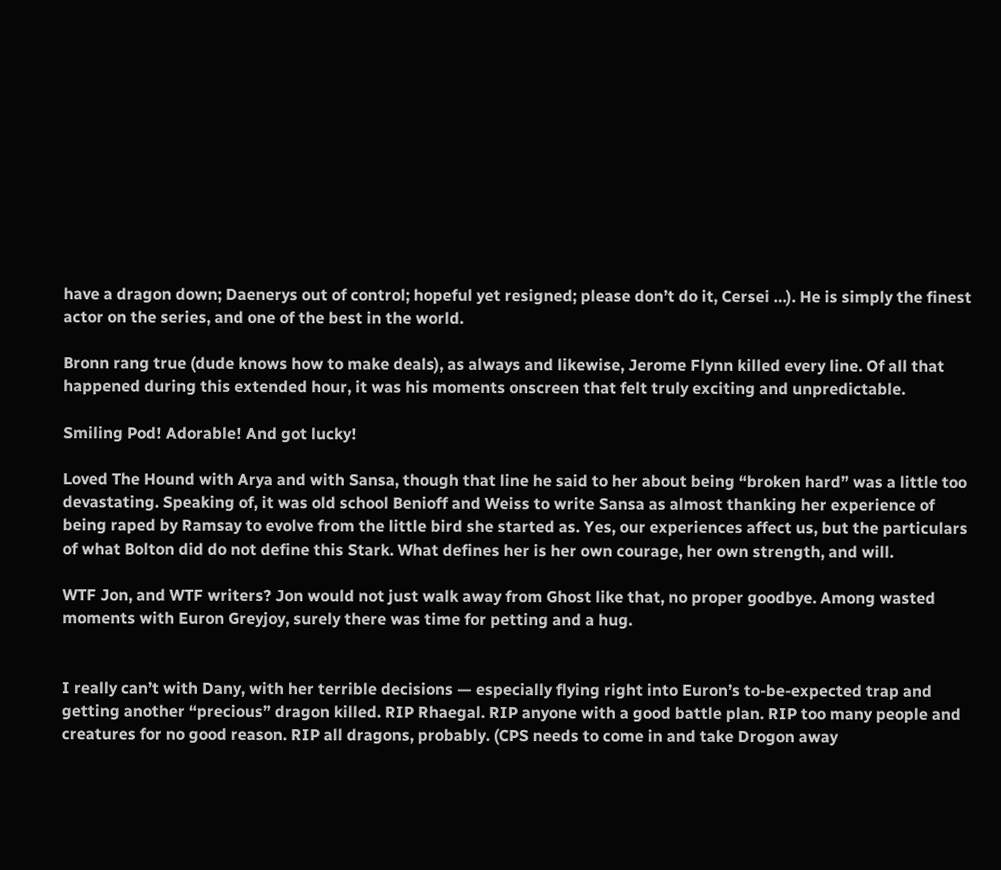have a dragon down; Daenerys out of control; hopeful yet resigned; please don’t do it, Cersei …). He is simply the finest actor on the series, and one of the best in the world.

Bronn rang true (dude knows how to make deals), as always and likewise, Jerome Flynn killed every line. Of all that happened during this extended hour, it was his moments onscreen that felt truly exciting and unpredictable.

Smiling Pod! Adorable! And got lucky!

Loved The Hound with Arya and with Sansa, though that line he said to her about being “broken hard” was a little too devastating. Speaking of, it was old school Benioff and Weiss to write Sansa as almost thanking her experience of being raped by Ramsay to evolve from the little bird she started as. Yes, our experiences affect us, but the particulars of what Bolton did do not define this Stark. What defines her is her own courage, her own strength, and will.

WTF Jon, and WTF writers? Jon would not just walk away from Ghost like that, no proper goodbye. Among wasted moments with Euron Greyjoy, surely there was time for petting and a hug.


I really can’t with Dany, with her terrible decisions — especially flying right into Euron’s to-be-expected trap and getting another “precious” dragon killed. RIP Rhaegal. RIP anyone with a good battle plan. RIP too many people and creatures for no good reason. RIP all dragons, probably. (CPS needs to come in and take Drogon away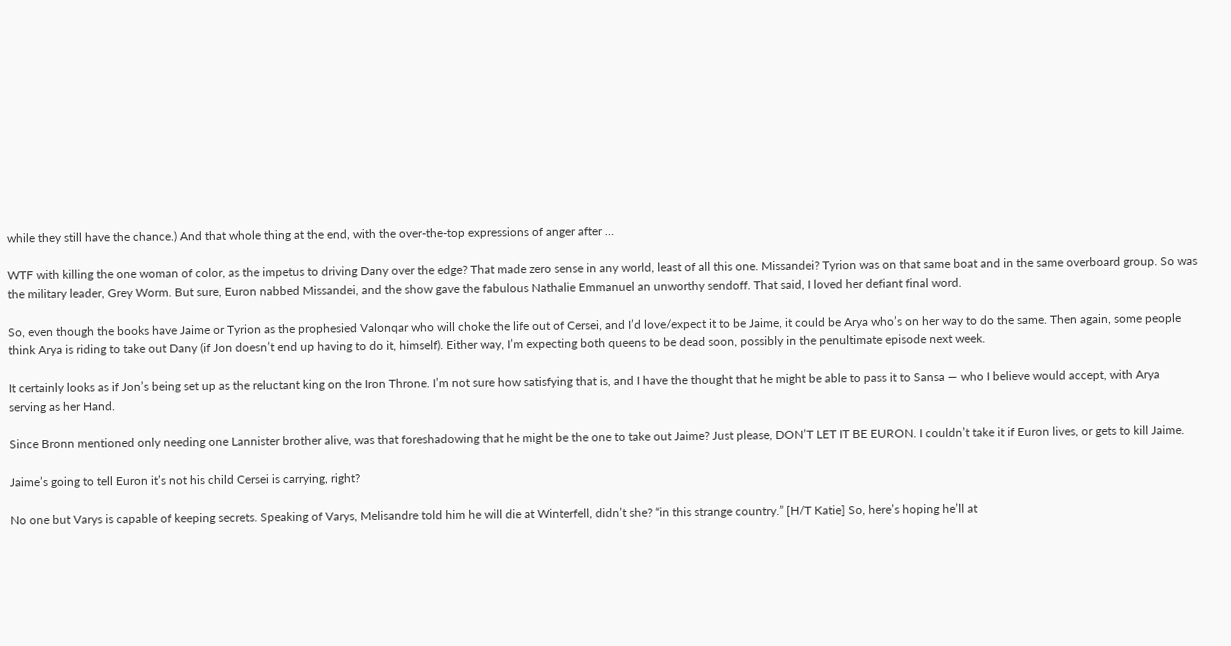while they still have the chance.) And that whole thing at the end, with the over-the-top expressions of anger after …

WTF with killing the one woman of color, as the impetus to driving Dany over the edge? That made zero sense in any world, least of all this one. Missandei? Tyrion was on that same boat and in the same overboard group. So was the military leader, Grey Worm. But sure, Euron nabbed Missandei, and the show gave the fabulous Nathalie Emmanuel an unworthy sendoff. That said, I loved her defiant final word.

So, even though the books have Jaime or Tyrion as the prophesied Valonqar who will choke the life out of Cersei, and I’d love/expect it to be Jaime, it could be Arya who’s on her way to do the same. Then again, some people think Arya is riding to take out Dany (if Jon doesn’t end up having to do it, himself). Either way, I’m expecting both queens to be dead soon, possibly in the penultimate episode next week.

It certainly looks as if Jon’s being set up as the reluctant king on the Iron Throne. I’m not sure how satisfying that is, and I have the thought that he might be able to pass it to Sansa — who I believe would accept, with Arya serving as her Hand.

Since Bronn mentioned only needing one Lannister brother alive, was that foreshadowing that he might be the one to take out Jaime? Just please, DON’T LET IT BE EURON. I couldn’t take it if Euron lives, or gets to kill Jaime.

Jaime’s going to tell Euron it’s not his child Cersei is carrying, right?

No one but Varys is capable of keeping secrets. Speaking of Varys, Melisandre told him he will die at Winterfell, didn’t she? “in this strange country.” [H/T Katie] So, here’s hoping he’ll at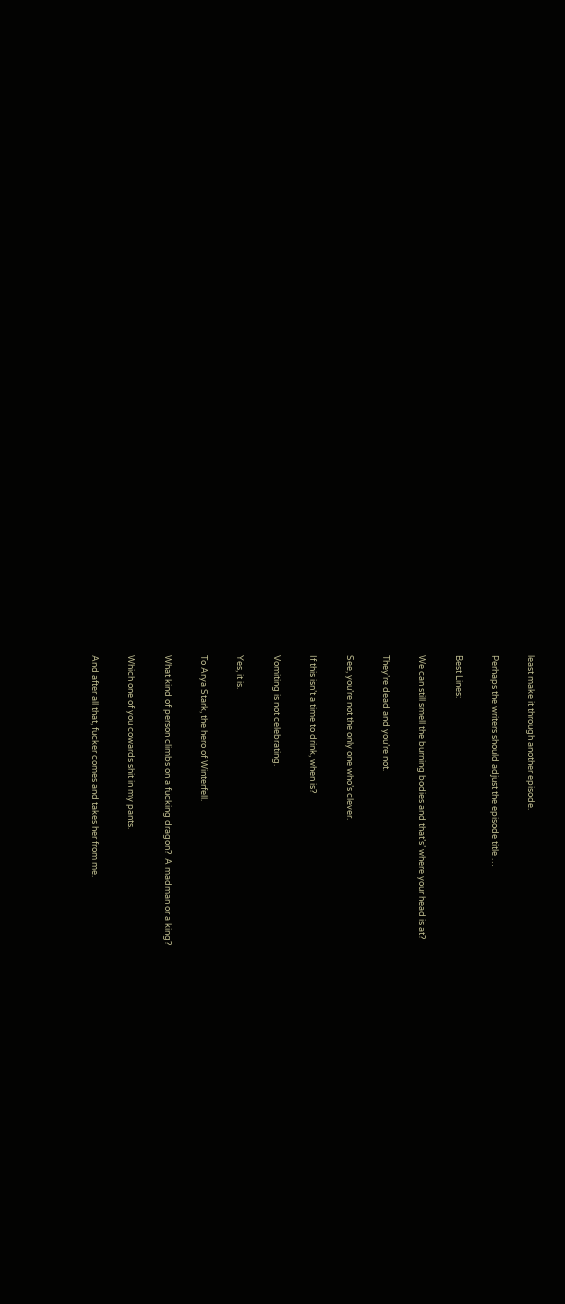least make it through another episode.

Perhaps the writers should adjust the episode title …

Best Lines:

We can still smell the burning bodies and that’s’ where your head is at?

They’re dead and you’re not.

See, you’re not the only one who’s clever.

If this isn’t a time to drink, when is?

Vomiting is not celebrating.

Yes, it is.

To Arya Stark, the hero of Winterfell.

What kind of person climbs on a fucking dragon?  A madman or a king?

Which one of you cowards shit in my pants.

And after all that, fucker comes and takes her from me.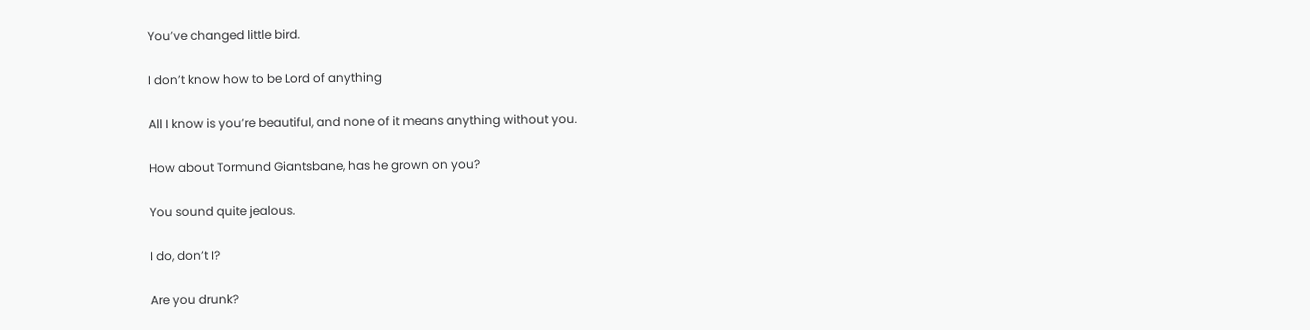You’ve changed little bird.

I don’t know how to be Lord of anything

All I know is you’re beautiful, and none of it means anything without you.

How about Tormund Giantsbane, has he grown on you?

You sound quite jealous.

I do, don’t I?

Are you drunk?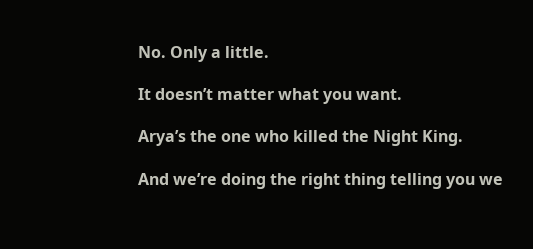No. Only a little.

It doesn’t matter what you want.

Arya’s the one who killed the Night King.

And we’re doing the right thing telling you we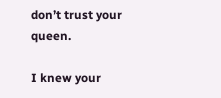don’t trust your queen.

I knew your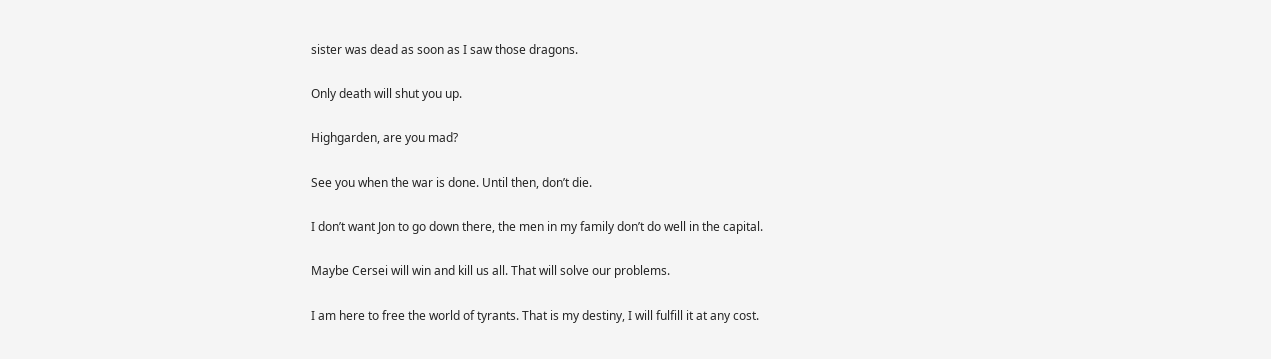sister was dead as soon as I saw those dragons.

Only death will shut you up.

Highgarden, are you mad?

See you when the war is done. Until then, don’t die.

I don’t want Jon to go down there, the men in my family don’t do well in the capital.

Maybe Cersei will win and kill us all. That will solve our problems.

I am here to free the world of tyrants. That is my destiny, I will fulfill it at any cost.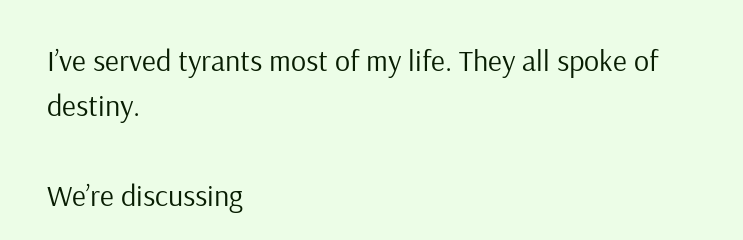I’ve served tyrants most of my life. They all spoke of destiny.

We’re discussing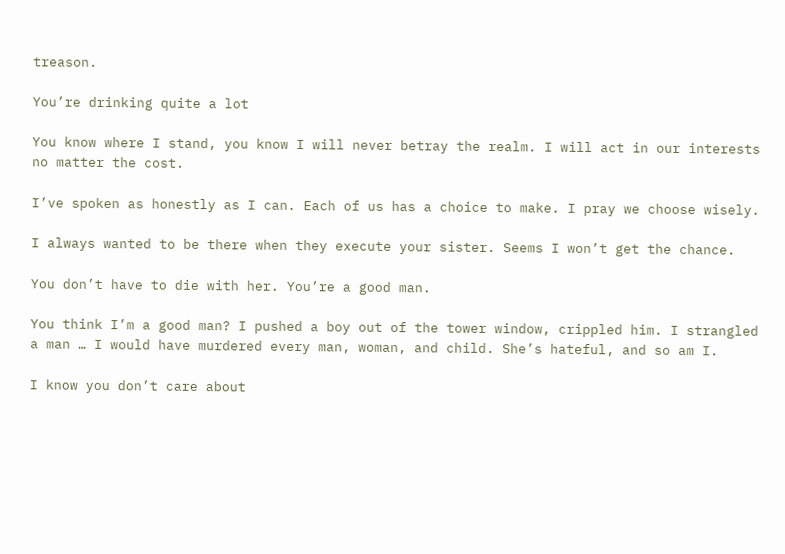treason.

You’re drinking quite a lot

You know where I stand, you know I will never betray the realm. I will act in our interests no matter the cost.

I’ve spoken as honestly as I can. Each of us has a choice to make. I pray we choose wisely.

I always wanted to be there when they execute your sister. Seems I won’t get the chance.

You don’t have to die with her. You’re a good man.

You think I’m a good man? I pushed a boy out of the tower window, crippled him. I strangled a man … I would have murdered every man, woman, and child. She’s hateful, and so am I.

I know you don’t care about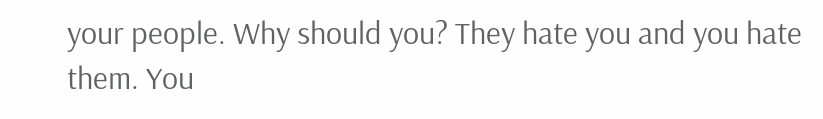your people. Why should you? They hate you and you hate them. You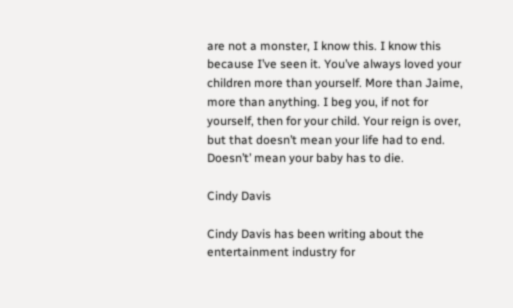are not a monster, I know this. I know this because I’ve seen it. You’ve always loved your children more than yourself. More than Jaime, more than anything. I beg you, if not for yourself, then for your child. Your reign is over, but that doesn’t mean your life had to end. Doesn’t’ mean your baby has to die.

Cindy Davis

Cindy Davis has been writing about the entertainment industry for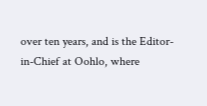over ten years, and is the Editor-in-Chief at Oohlo, where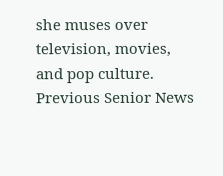she muses over television, movies, and pop culture. Previous Senior News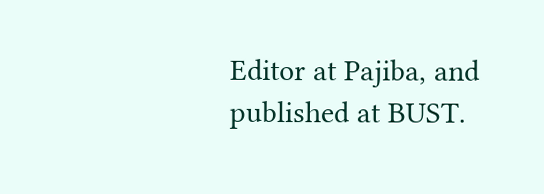Editor at Pajiba, and published at BUST.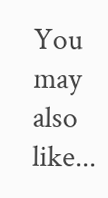You may also like...